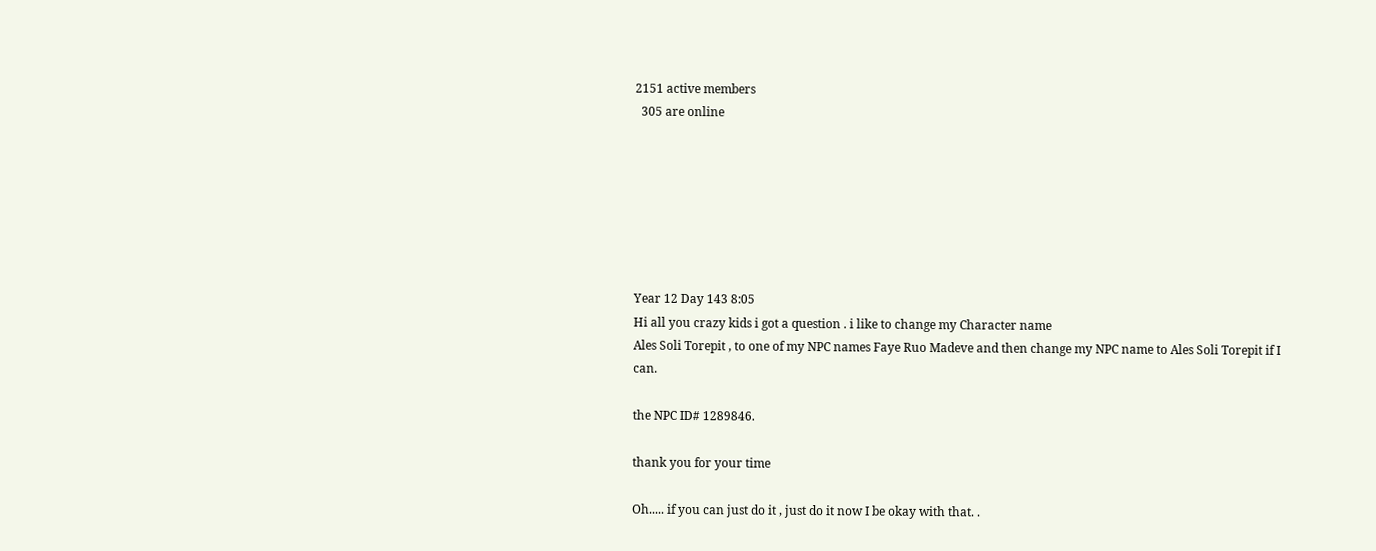2151 active members
  305 are online







Year 12 Day 143 8:05
Hi all you crazy kids i got a question . i like to change my Character name
Ales Soli Torepit , to one of my NPC names Faye Ruo Madeve and then change my NPC name to Ales Soli Torepit if I can.

the NPC ID# 1289846.

thank you for your time

Oh..... if you can just do it , just do it now I be okay with that. .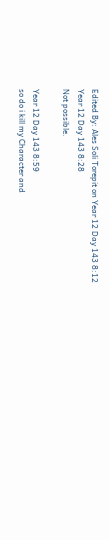Edited By: Ales Soli Torepit on Year 12 Day 143 8:12
Year 12 Day 143 8:28
Not possible.

Year 12 Day 143 8:59
so do i kill my Character and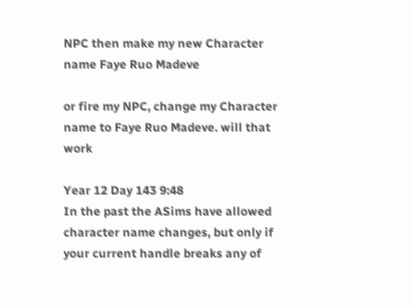NPC then make my new Character name Faye Ruo Madeve

or fire my NPC, change my Character name to Faye Ruo Madeve. will that work

Year 12 Day 143 9:48
In the past the ASims have allowed character name changes, but only if your current handle breaks any of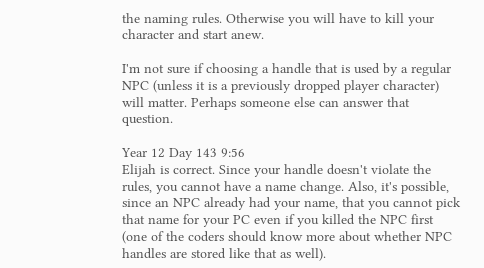the naming rules. Otherwise you will have to kill your character and start anew.

I'm not sure if choosing a handle that is used by a regular NPC (unless it is a previously dropped player character) will matter. Perhaps someone else can answer that question.

Year 12 Day 143 9:56
Elijah is correct. Since your handle doesn't violate the rules, you cannot have a name change. Also, it's possible, since an NPC already had your name, that you cannot pick that name for your PC even if you killed the NPC first (one of the coders should know more about whether NPC handles are stored like that as well).